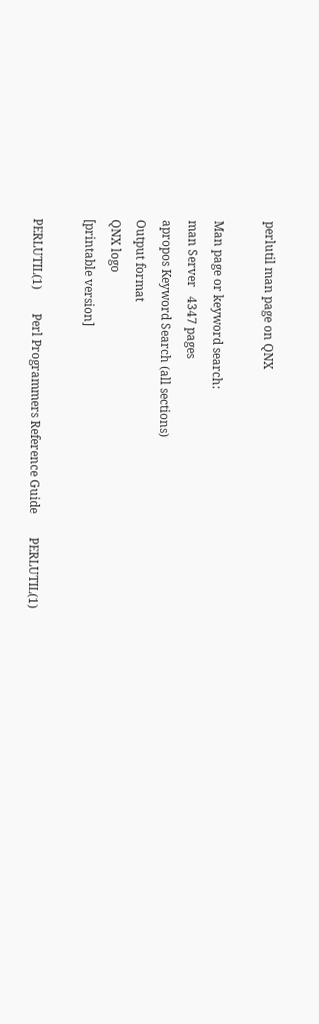perlutil man page on QNX

Man page or keyword search:
man Server   4347 pages
apropos Keyword Search (all sections)
Output format
QNX logo
[printable version]

PERLUTIL(1)        Perl Programmers Reference Guide        PERLUTIL(1)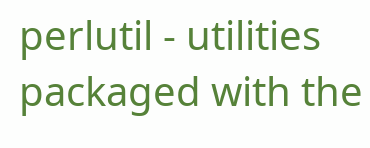perlutil - utilities packaged with the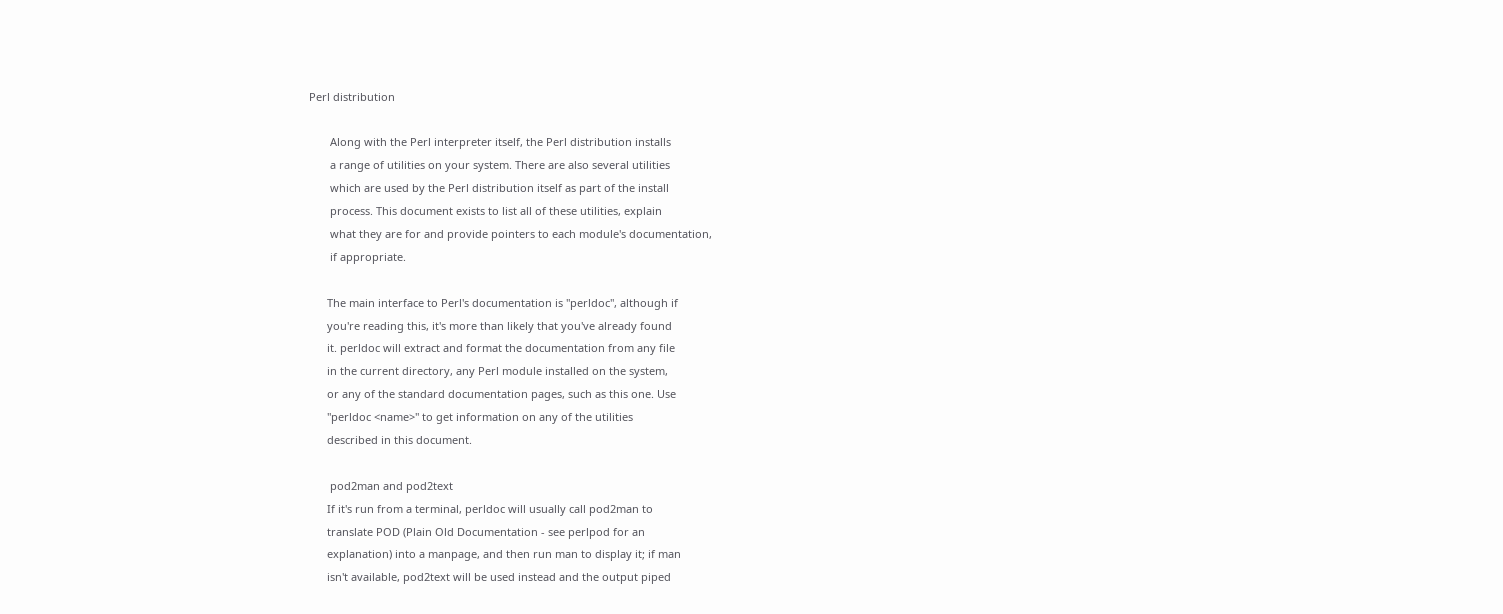Perl distribution

       Along with the Perl interpreter itself, the Perl distribution installs
       a range of utilities on your system. There are also several utilities
       which are used by the Perl distribution itself as part of the install
       process. This document exists to list all of these utilities, explain
       what they are for and provide pointers to each module's documentation,
       if appropriate.

      The main interface to Perl's documentation is "perldoc", although if
      you're reading this, it's more than likely that you've already found
      it. perldoc will extract and format the documentation from any file
      in the current directory, any Perl module installed on the system,
      or any of the standard documentation pages, such as this one. Use
      "perldoc <name>" to get information on any of the utilities
      described in this document.

       pod2man and pod2text
      If it's run from a terminal, perldoc will usually call pod2man to
      translate POD (Plain Old Documentation - see perlpod for an
      explanation) into a manpage, and then run man to display it; if man
      isn't available, pod2text will be used instead and the output piped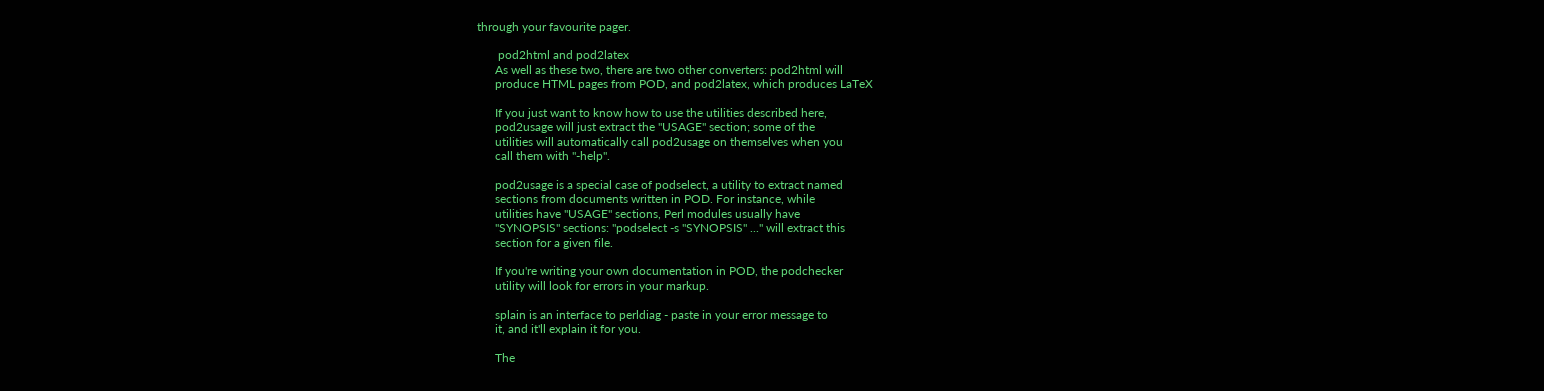through your favourite pager.

       pod2html and pod2latex
      As well as these two, there are two other converters: pod2html will
      produce HTML pages from POD, and pod2latex, which produces LaTeX

      If you just want to know how to use the utilities described here,
      pod2usage will just extract the "USAGE" section; some of the
      utilities will automatically call pod2usage on themselves when you
      call them with "-help".

      pod2usage is a special case of podselect, a utility to extract named
      sections from documents written in POD. For instance, while
      utilities have "USAGE" sections, Perl modules usually have
      "SYNOPSIS" sections: "podselect -s "SYNOPSIS" ..." will extract this
      section for a given file.

      If you're writing your own documentation in POD, the podchecker
      utility will look for errors in your markup.

      splain is an interface to perldiag - paste in your error message to
      it, and it'll explain it for you.

      The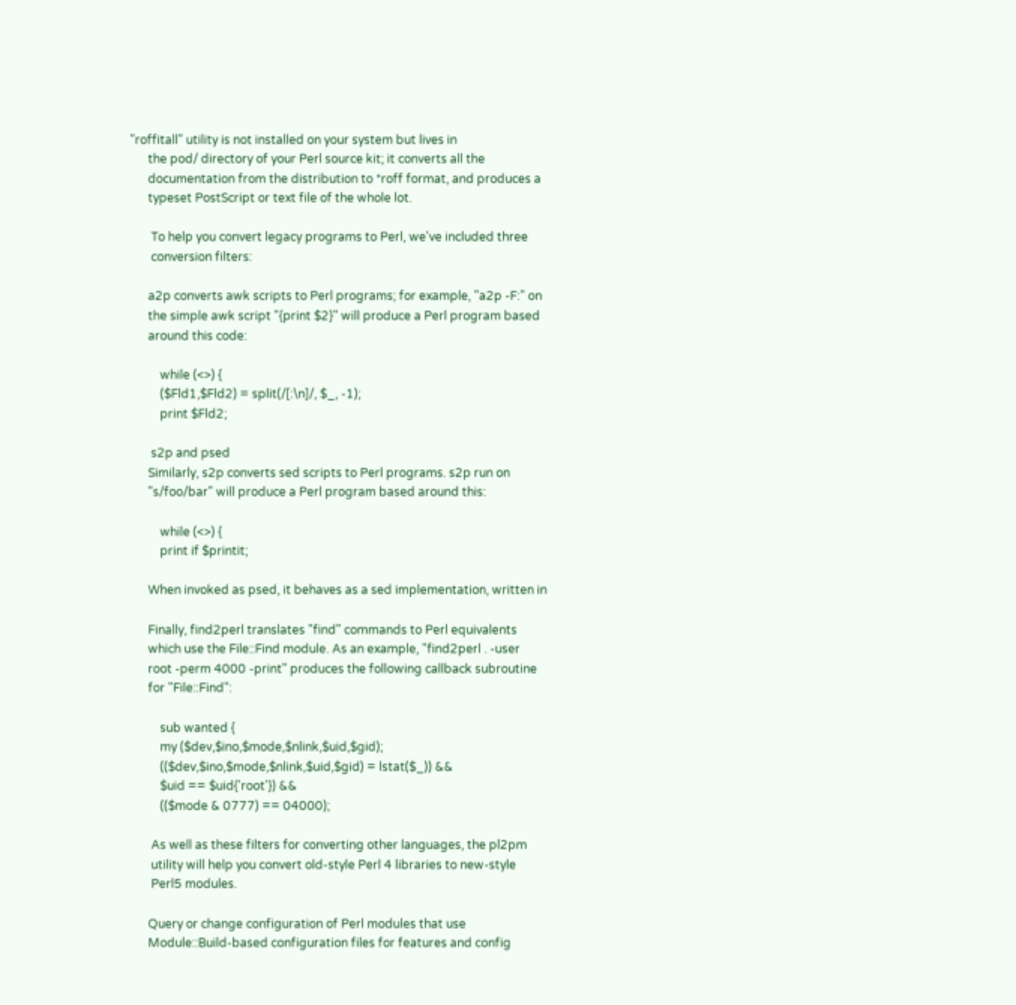"roffitall" utility is not installed on your system but lives in
      the pod/ directory of your Perl source kit; it converts all the
      documentation from the distribution to *roff format, and produces a
      typeset PostScript or text file of the whole lot.

       To help you convert legacy programs to Perl, we've included three
       conversion filters:

      a2p converts awk scripts to Perl programs; for example, "a2p -F:" on
      the simple awk script "{print $2}" will produce a Perl program based
      around this code:

          while (<>) {
          ($Fld1,$Fld2) = split(/[:\n]/, $_, -1);
          print $Fld2;

       s2p and psed
      Similarly, s2p converts sed scripts to Perl programs. s2p run on
      "s/foo/bar" will produce a Perl program based around this:

          while (<>) {
          print if $printit;

      When invoked as psed, it behaves as a sed implementation, written in

      Finally, find2perl translates "find" commands to Perl equivalents
      which use the File::Find module. As an example, "find2perl . -user
      root -perm 4000 -print" produces the following callback subroutine
      for "File::Find":

          sub wanted {
          my ($dev,$ino,$mode,$nlink,$uid,$gid);
          (($dev,$ino,$mode,$nlink,$uid,$gid) = lstat($_)) &&
          $uid == $uid{'root'}) &&
          (($mode & 0777) == 04000);

       As well as these filters for converting other languages, the pl2pm
       utility will help you convert old-style Perl 4 libraries to new-style
       Perl5 modules.

      Query or change configuration of Perl modules that use
      Module::Build-based configuration files for features and config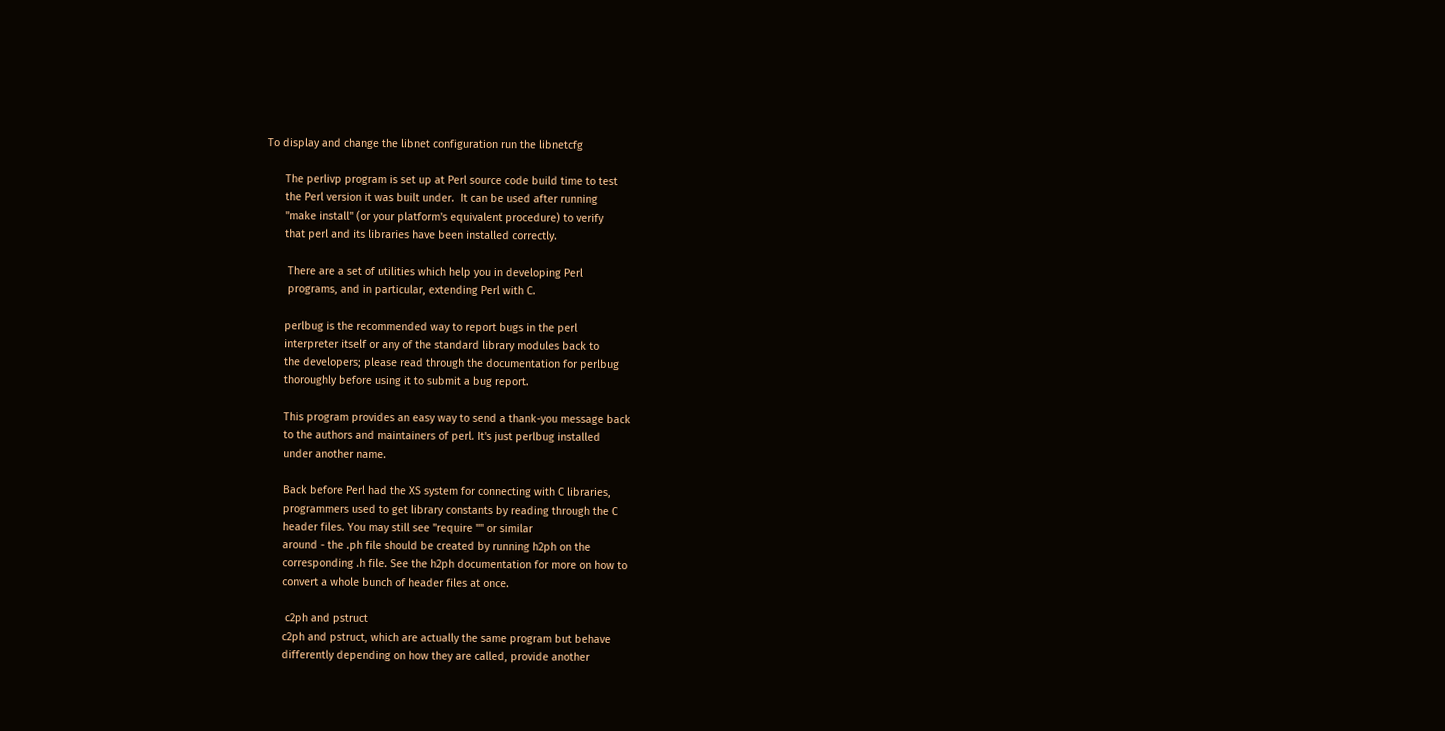To display and change the libnet configuration run the libnetcfg

      The perlivp program is set up at Perl source code build time to test
      the Perl version it was built under.  It can be used after running
      "make install" (or your platform's equivalent procedure) to verify
      that perl and its libraries have been installed correctly.

       There are a set of utilities which help you in developing Perl
       programs, and in particular, extending Perl with C.

      perlbug is the recommended way to report bugs in the perl
      interpreter itself or any of the standard library modules back to
      the developers; please read through the documentation for perlbug
      thoroughly before using it to submit a bug report.

      This program provides an easy way to send a thank-you message back
      to the authors and maintainers of perl. It's just perlbug installed
      under another name.

      Back before Perl had the XS system for connecting with C libraries,
      programmers used to get library constants by reading through the C
      header files. You may still see "require ''" or similar
      around - the .ph file should be created by running h2ph on the
      corresponding .h file. See the h2ph documentation for more on how to
      convert a whole bunch of header files at once.

       c2ph and pstruct
      c2ph and pstruct, which are actually the same program but behave
      differently depending on how they are called, provide another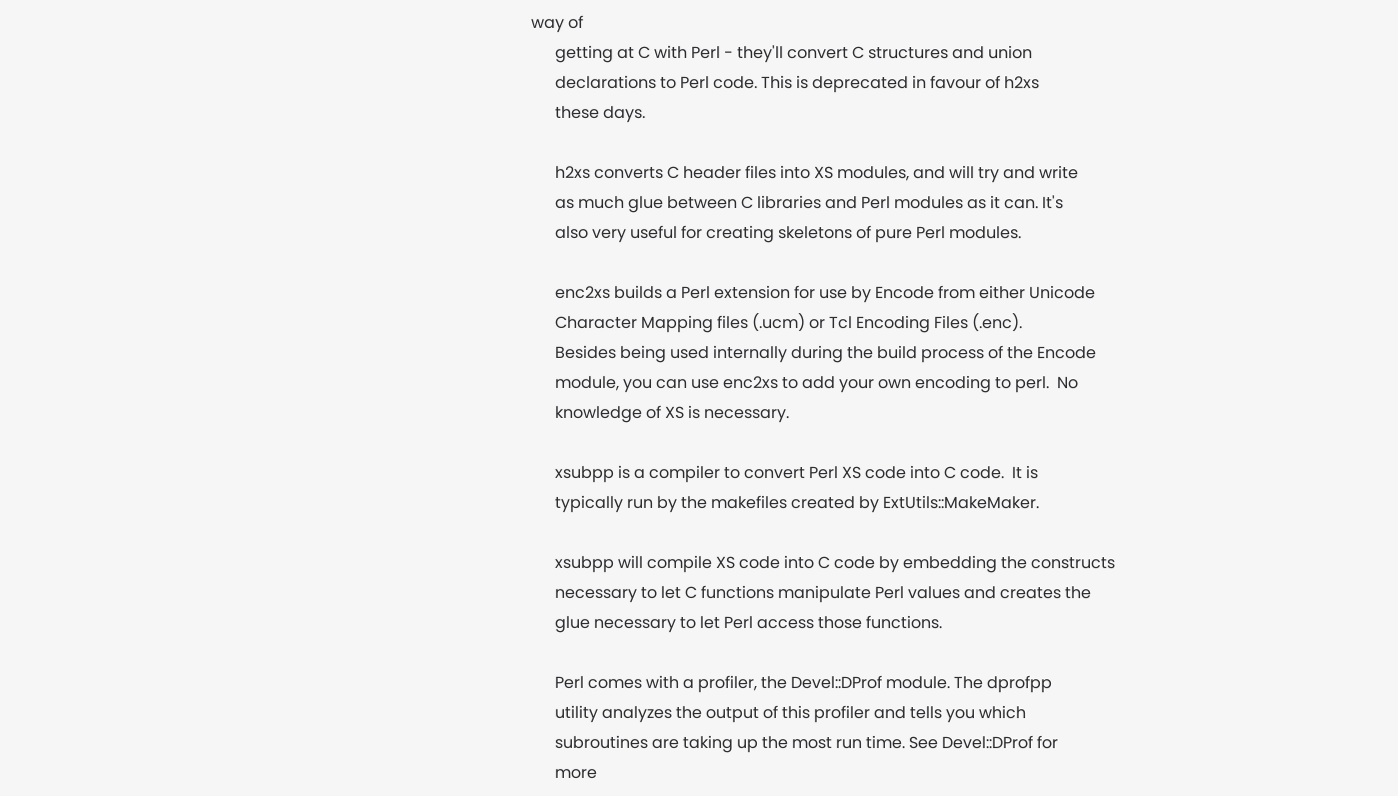way of
      getting at C with Perl - they'll convert C structures and union
      declarations to Perl code. This is deprecated in favour of h2xs
      these days.

      h2xs converts C header files into XS modules, and will try and write
      as much glue between C libraries and Perl modules as it can. It's
      also very useful for creating skeletons of pure Perl modules.

      enc2xs builds a Perl extension for use by Encode from either Unicode
      Character Mapping files (.ucm) or Tcl Encoding Files (.enc).
      Besides being used internally during the build process of the Encode
      module, you can use enc2xs to add your own encoding to perl.  No
      knowledge of XS is necessary.

      xsubpp is a compiler to convert Perl XS code into C code.  It is
      typically run by the makefiles created by ExtUtils::MakeMaker.

      xsubpp will compile XS code into C code by embedding the constructs
      necessary to let C functions manipulate Perl values and creates the
      glue necessary to let Perl access those functions.

      Perl comes with a profiler, the Devel::DProf module. The dprofpp
      utility analyzes the output of this profiler and tells you which
      subroutines are taking up the most run time. See Devel::DProf for
      more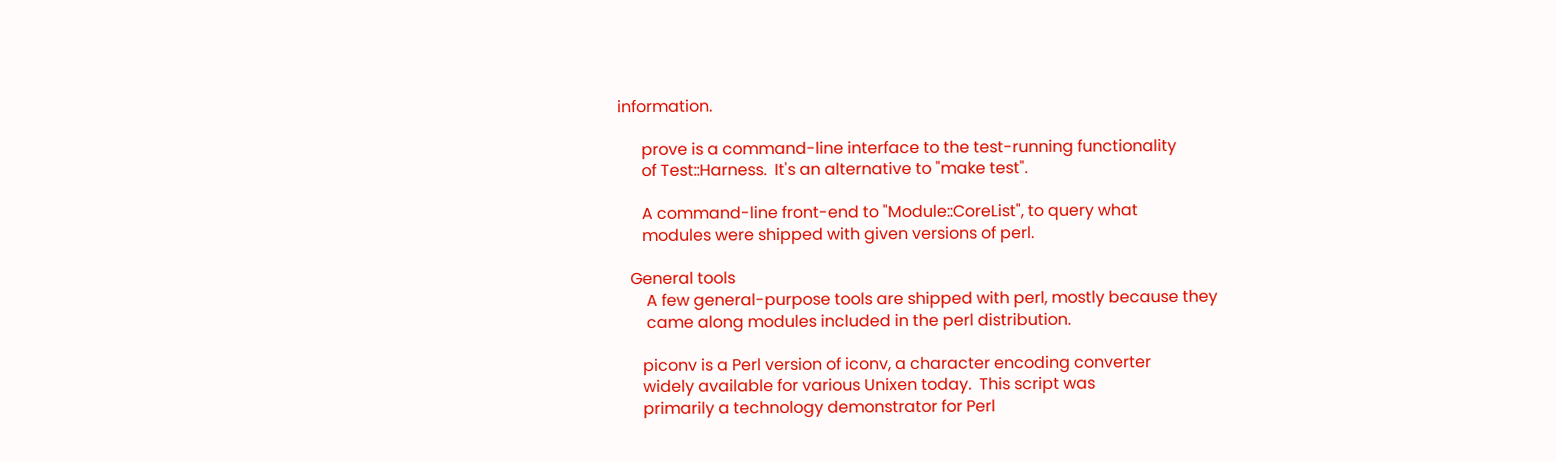information.

      prove is a command-line interface to the test-running functionality
      of Test::Harness.  It's an alternative to "make test".

      A command-line front-end to "Module::CoreList", to query what
      modules were shipped with given versions of perl.

   General tools
       A few general-purpose tools are shipped with perl, mostly because they
       came along modules included in the perl distribution.

      piconv is a Perl version of iconv, a character encoding converter
      widely available for various Unixen today.  This script was
      primarily a technology demonstrator for Perl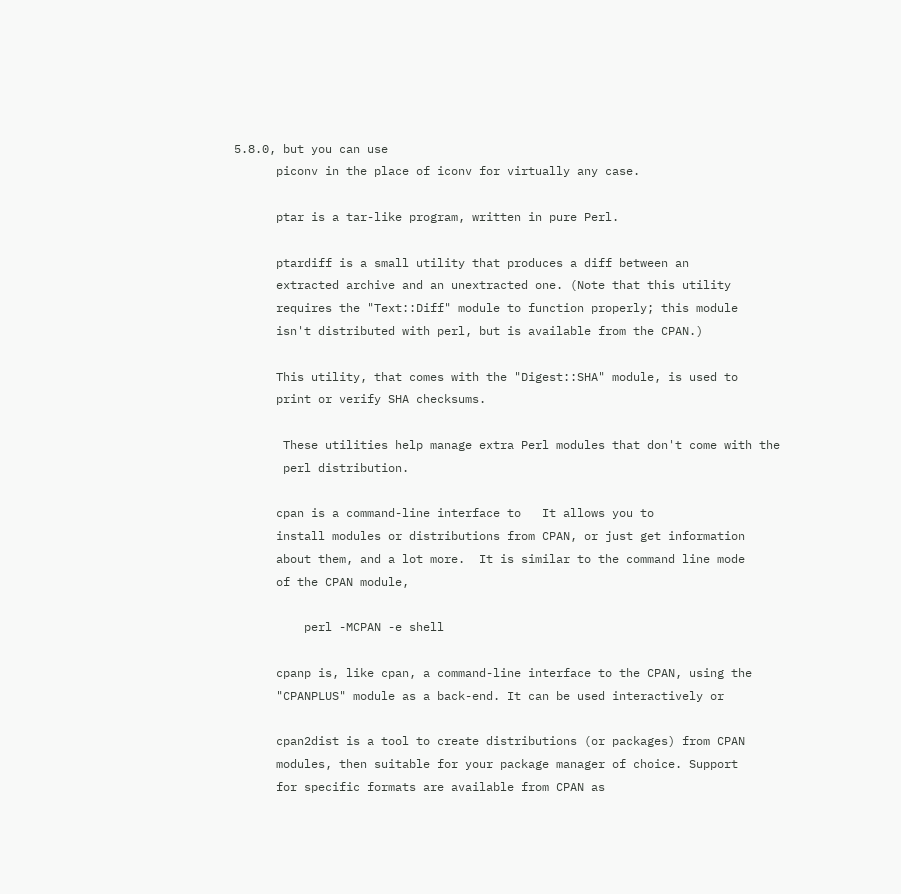5.8.0, but you can use
      piconv in the place of iconv for virtually any case.

      ptar is a tar-like program, written in pure Perl.

      ptardiff is a small utility that produces a diff between an
      extracted archive and an unextracted one. (Note that this utility
      requires the "Text::Diff" module to function properly; this module
      isn't distributed with perl, but is available from the CPAN.)

      This utility, that comes with the "Digest::SHA" module, is used to
      print or verify SHA checksums.

       These utilities help manage extra Perl modules that don't come with the
       perl distribution.

      cpan is a command-line interface to   It allows you to
      install modules or distributions from CPAN, or just get information
      about them, and a lot more.  It is similar to the command line mode
      of the CPAN module,

          perl -MCPAN -e shell

      cpanp is, like cpan, a command-line interface to the CPAN, using the
      "CPANPLUS" module as a back-end. It can be used interactively or

      cpan2dist is a tool to create distributions (or packages) from CPAN
      modules, then suitable for your package manager of choice. Support
      for specific formats are available from CPAN as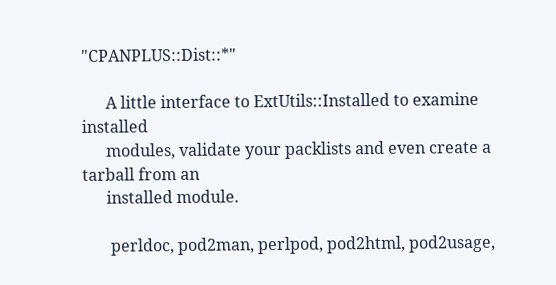"CPANPLUS::Dist::*"

      A little interface to ExtUtils::Installed to examine installed
      modules, validate your packlists and even create a tarball from an
      installed module.

       perldoc, pod2man, perlpod, pod2html, pod2usage,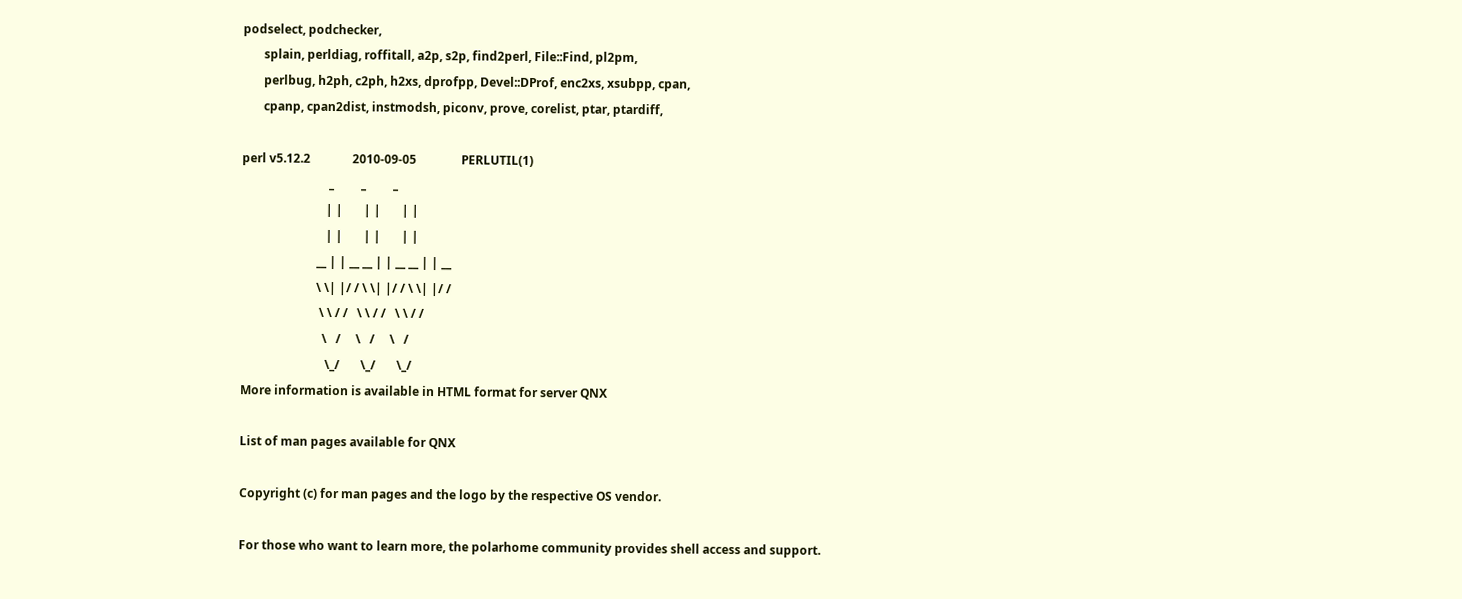podselect, podchecker,
       splain, perldiag, roffitall, a2p, s2p, find2perl, File::Find, pl2pm,
       perlbug, h2ph, c2ph, h2xs, dprofpp, Devel::DProf, enc2xs, xsubpp, cpan,
       cpanp, cpan2dist, instmodsh, piconv, prove, corelist, ptar, ptardiff,

perl v5.12.2              2010-09-05               PERLUTIL(1)
                             _         _         _
                            | |       | |       | |
                            | |       | |       | |
                         __ | | __ __ | | __ __ | | __
                         \ \| |/ / \ \| |/ / \ \| |/ /
                          \ \ / /   \ \ / /   \ \ / /
                           \   /     \   /     \   /
                            \_/       \_/       \_/
More information is available in HTML format for server QNX

List of man pages available for QNX

Copyright (c) for man pages and the logo by the respective OS vendor.

For those who want to learn more, the polarhome community provides shell access and support.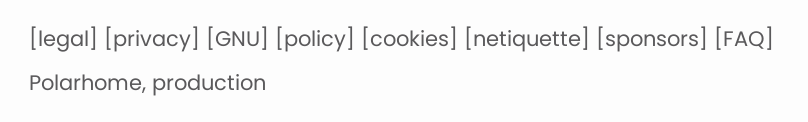[legal] [privacy] [GNU] [policy] [cookies] [netiquette] [sponsors] [FAQ]
Polarhome, production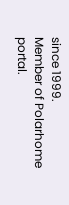since 1999.
Member of Polarhome portal.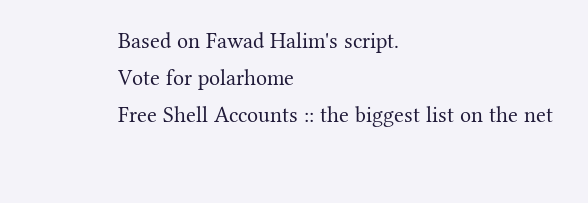Based on Fawad Halim's script.
Vote for polarhome
Free Shell Accounts :: the biggest list on the net